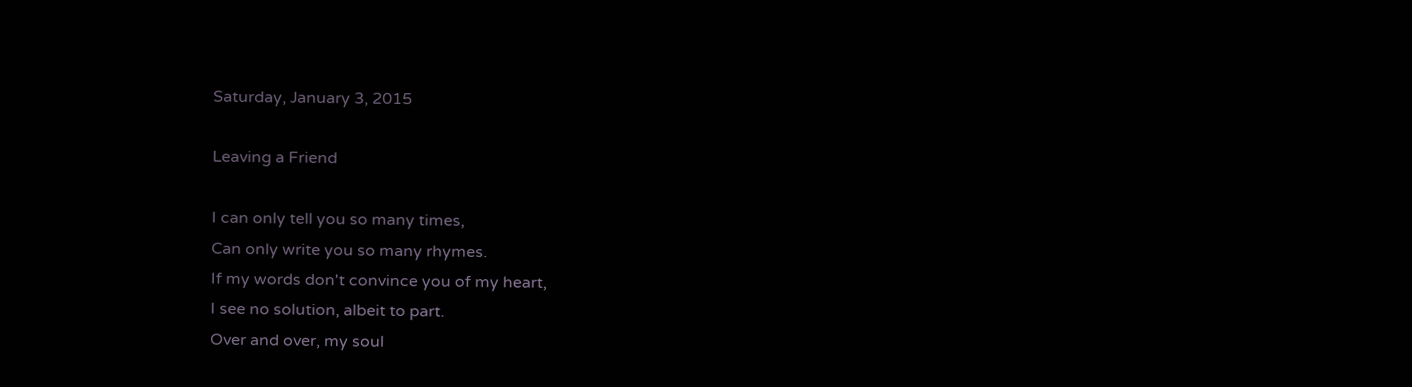Saturday, January 3, 2015

Leaving a Friend

I can only tell you so many times,
Can only write you so many rhymes.
If my words don't convince you of my heart,
I see no solution, albeit to part.
Over and over, my soul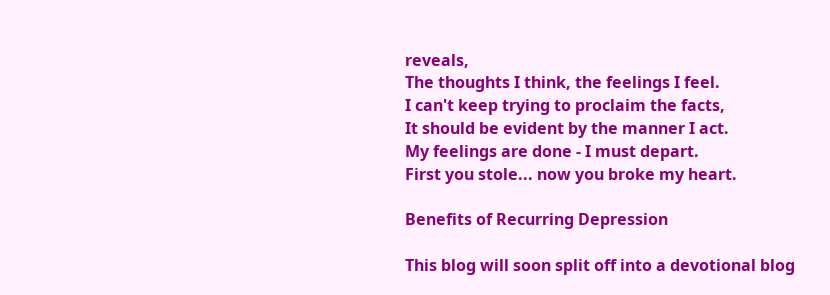reveals,
The thoughts I think, the feelings I feel.
I can't keep trying to proclaim the facts,
It should be evident by the manner I act.
My feelings are done - I must depart.
First you stole... now you broke my heart.

Benefits of Recurring Depression

This blog will soon split off into a devotional blog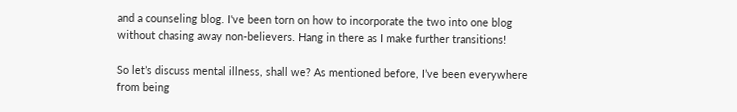and a counseling blog. I've been torn on how to incorporate the two into one blog without chasing away non-believers. Hang in there as I make further transitions!

So let’s discuss mental illness, shall we? As mentioned before, I’ve been everywhere from being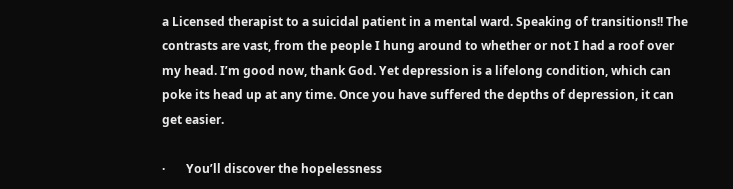a Licensed therapist to a suicidal patient in a mental ward. Speaking of transitions!! The contrasts are vast, from the people I hung around to whether or not I had a roof over my head. I’m good now, thank God. Yet depression is a lifelong condition, which can poke its head up at any time. Once you have suffered the depths of depression, it can get easier.

·       You’ll discover the hopelessness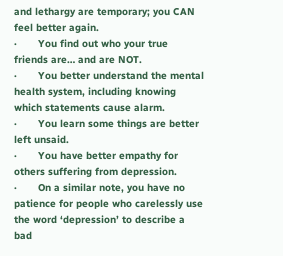and lethargy are temporary; you CAN feel better again.
·       You find out who your true friends are… and are NOT.
·       You better understand the mental health system, including knowing which statements cause alarm.
·       You learn some things are better left unsaid.
·       You have better empathy for others suffering from depression.
·       On a similar note, you have no patience for people who carelessly use the word ‘depression’ to describe a bad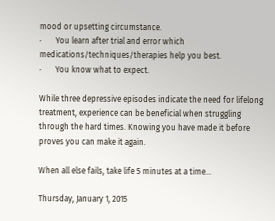mood or upsetting circumstance.
·       You learn after trial and error which medications/techniques/therapies help you best.
·       You know what to expect.

While three depressive episodes indicate the need for lifelong treatment, experience can be beneficial when struggling through the hard times. Knowing you have made it before proves you can make it again.

When all else fails, take life 5 minutes at a time…

Thursday, January 1, 2015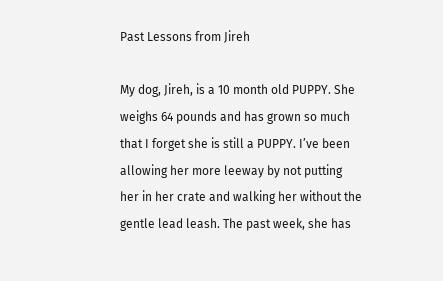Past Lessons from Jireh

My dog, Jireh, is a 10 month old PUPPY. She weighs 64 pounds and has grown so much that I forget she is still a PUPPY. I’ve been allowing her more leeway by not putting her in her crate and walking her without the gentle lead leash. The past week, she has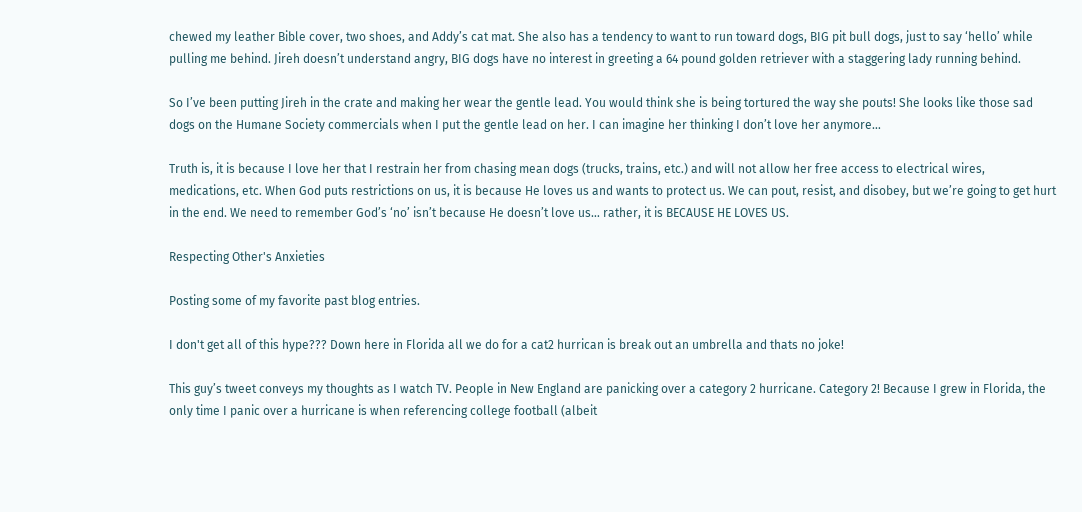chewed my leather Bible cover, two shoes, and Addy’s cat mat. She also has a tendency to want to run toward dogs, BIG pit bull dogs, just to say ‘hello’ while pulling me behind. Jireh doesn’t understand angry, BIG dogs have no interest in greeting a 64 pound golden retriever with a staggering lady running behind.

So I’ve been putting Jireh in the crate and making her wear the gentle lead. You would think she is being tortured the way she pouts! She looks like those sad dogs on the Humane Society commercials when I put the gentle lead on her. I can imagine her thinking I don’t love her anymore…

Truth is, it is because I love her that I restrain her from chasing mean dogs (trucks, trains, etc.) and will not allow her free access to electrical wires, medications, etc. When God puts restrictions on us, it is because He loves us and wants to protect us. We can pout, resist, and disobey, but we’re going to get hurt in the end. We need to remember God’s ‘no’ isn’t because He doesn’t love us… rather, it is BECAUSE HE LOVES US.

Respecting Other's Anxieties

Posting some of my favorite past blog entries.

I don't get all of this hype??? Down here in Florida all we do for a cat2 hurrican is break out an umbrella and thats no joke!

This guy’s tweet conveys my thoughts as I watch TV. People in New England are panicking over a category 2 hurricane. Category 2! Because I grew in Florida, the only time I panic over a hurricane is when referencing college football (albeit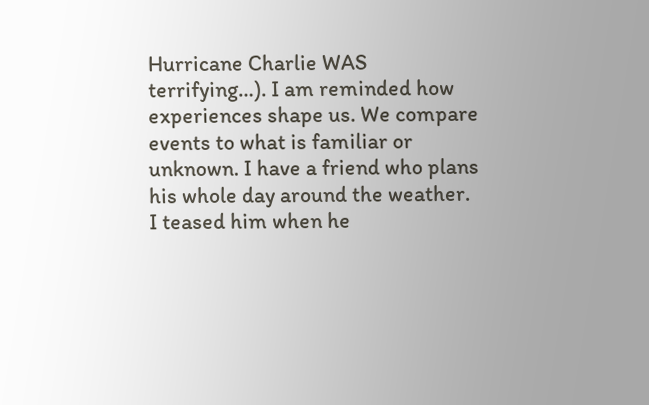Hurricane Charlie WAS terrifying…). I am reminded how experiences shape us. We compare events to what is familiar or unknown. I have a friend who plans his whole day around the weather. I teased him when he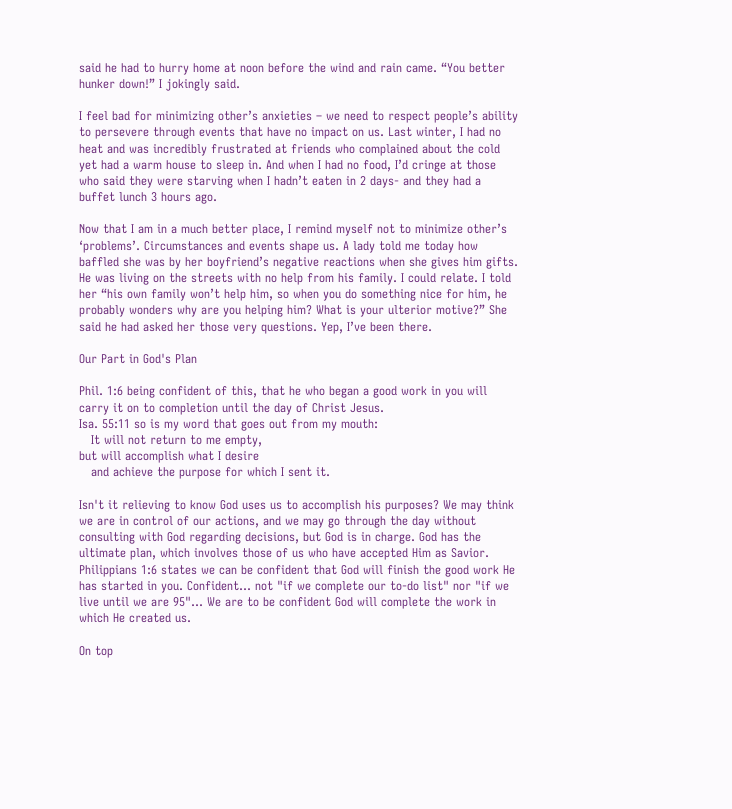said he had to hurry home at noon before the wind and rain came. “You better hunker down!” I jokingly said.

I feel bad for minimizing other’s anxieties – we need to respect people’s ability to persevere through events that have no impact on us. Last winter, I had no heat and was incredibly frustrated at friends who complained about the cold yet had a warm house to sleep in. And when I had no food, I’d cringe at those who said they were starving when I hadn’t eaten in 2 days- and they had a buffet lunch 3 hours ago.

Now that I am in a much better place, I remind myself not to minimize other’s ‘problems’. Circumstances and events shape us. A lady told me today how baffled she was by her boyfriend’s negative reactions when she gives him gifts. He was living on the streets with no help from his family. I could relate. I told her “his own family won’t help him, so when you do something nice for him, he probably wonders why are you helping him? What is your ulterior motive?” She said he had asked her those very questions. Yep, I’ve been there.

Our Part in God's Plan

Phil. 1:6 being confident of this, that he who began a good work in you will carry it on to completion until the day of Christ Jesus.
Isa. 55:11 so is my word that goes out from my mouth:
   It will not return to me empty,
but will accomplish what I desire
   and achieve the purpose for which I sent it.

Isn't it relieving to know God uses us to accomplish his purposes? We may think we are in control of our actions, and we may go through the day without consulting with God regarding decisions, but God is in charge. God has the ultimate plan, which involves those of us who have accepted Him as Savior. Philippians 1:6 states we can be confident that God will finish the good work He has started in you. Confident... not "if we complete our to-do list" nor "if we live until we are 95"... We are to be confident God will complete the work in which He created us.

On top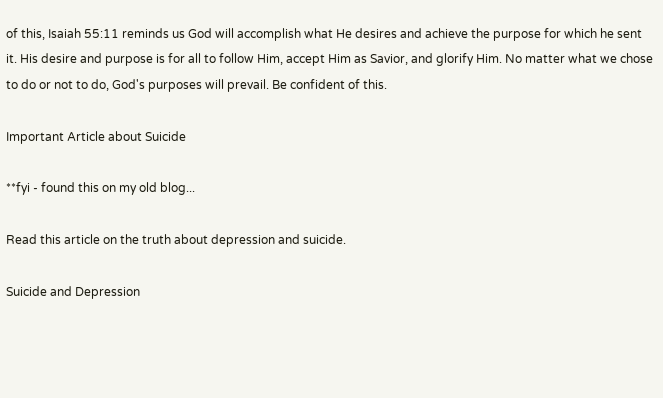of this, Isaiah 55:11 reminds us God will accomplish what He desires and achieve the purpose for which he sent it. His desire and purpose is for all to follow Him, accept Him as Savior, and glorify Him. No matter what we chose to do or not to do, God's purposes will prevail. Be confident of this.

Important Article about Suicide

**fyi - found this on my old blog...

Read this article on the truth about depression and suicide.

Suicide and Depression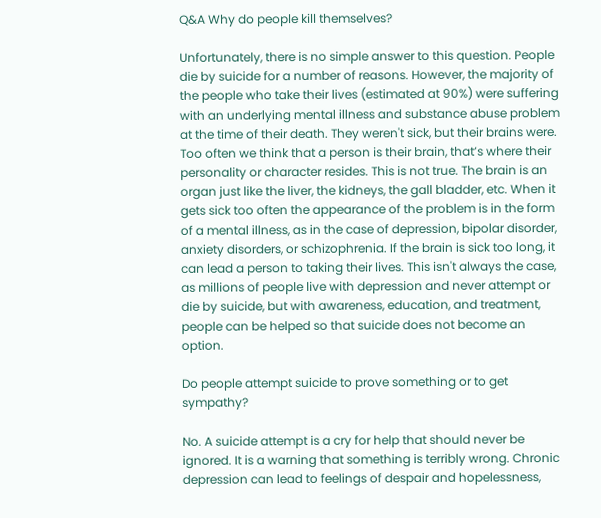Q&A Why do people kill themselves?

Unfortunately, there is no simple answer to this question. People die by suicide for a number of reasons. However, the majority of the people who take their lives (estimated at 90%) were suffering with an underlying mental illness and substance abuse problem at the time of their death. They weren't sick, but their brains were. Too often we think that a person is their brain, that’s where their personality or character resides. This is not true. The brain is an organ just like the liver, the kidneys, the gall bladder, etc. When it gets sick too often the appearance of the problem is in the form of a mental illness, as in the case of depression, bipolar disorder, anxiety disorders, or schizophrenia. If the brain is sick too long, it can lead a person to taking their lives. This isn't always the case, as millions of people live with depression and never attempt or die by suicide, but with awareness, education, and treatment, people can be helped so that suicide does not become an option.

Do people attempt suicide to prove something or to get sympathy?

No. A suicide attempt is a cry for help that should never be ignored. It is a warning that something is terribly wrong. Chronic depression can lead to feelings of despair and hopelessness,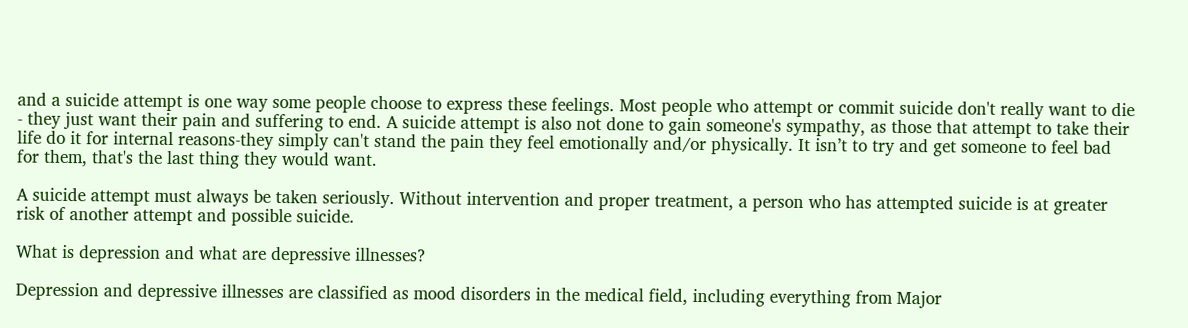and a suicide attempt is one way some people choose to express these feelings. Most people who attempt or commit suicide don't really want to die - they just want their pain and suffering to end. A suicide attempt is also not done to gain someone's sympathy, as those that attempt to take their life do it for internal reasons-they simply can't stand the pain they feel emotionally and/or physically. It isn’t to try and get someone to feel bad for them, that's the last thing they would want.

A suicide attempt must always be taken seriously. Without intervention and proper treatment, a person who has attempted suicide is at greater risk of another attempt and possible suicide.

What is depression and what are depressive illnesses?

Depression and depressive illnesses are classified as mood disorders in the medical field, including everything from Major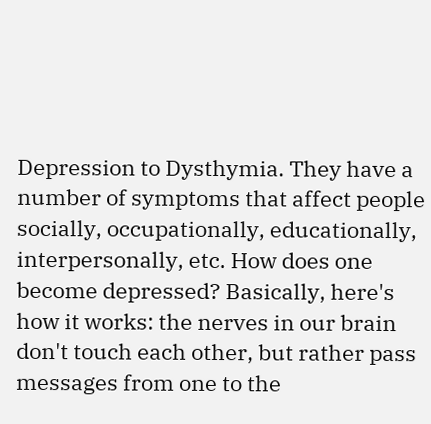Depression to Dysthymia. They have a number of symptoms that affect people socially, occupationally, educationally, interpersonally, etc. How does one become depressed? Basically, here's how it works: the nerves in our brain don't touch each other, but rather pass messages from one to the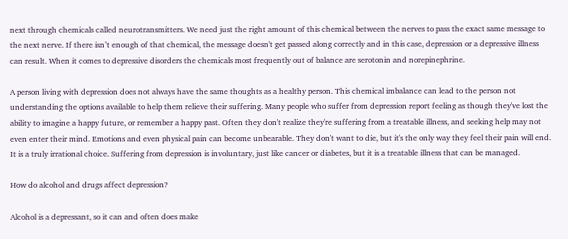next through chemicals called neurotransmitters. We need just the right amount of this chemical between the nerves to pass the exact same message to the next nerve. If there isn’t enough of that chemical, the message doesn't get passed along correctly and in this case, depression or a depressive illness can result. When it comes to depressive disorders the chemicals most frequently out of balance are serotonin and norepinephrine.

A person living with depression does not always have the same thoughts as a healthy person. This chemical imbalance can lead to the person not understanding the options available to help them relieve their suffering. Many people who suffer from depression report feeling as though they've lost the ability to imagine a happy future, or remember a happy past. Often they don't realize they're suffering from a treatable illness, and seeking help may not even enter their mind. Emotions and even physical pain can become unbearable. They don't want to die, but it's the only way they feel their pain will end. It is a truly irrational choice. Suffering from depression is involuntary, just like cancer or diabetes, but it is a treatable illness that can be managed.

How do alcohol and drugs affect depression?

Alcohol is a depressant, so it can and often does make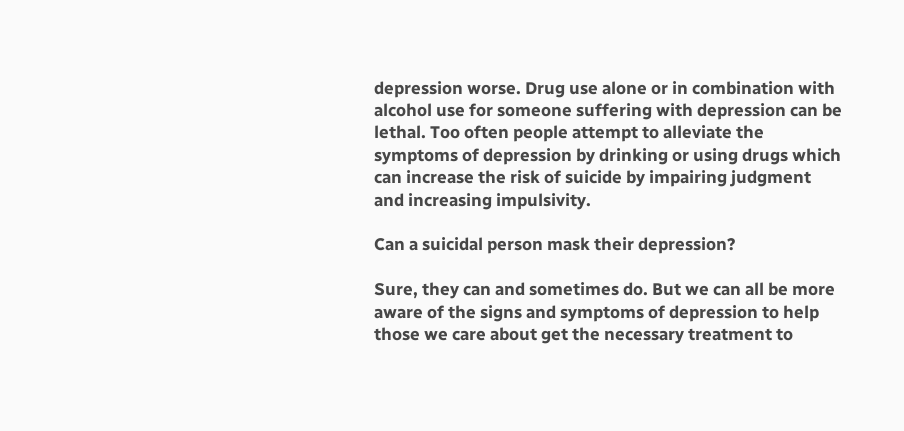depression worse. Drug use alone or in combination with alcohol use for someone suffering with depression can be lethal. Too often people attempt to alleviate the symptoms of depression by drinking or using drugs which can increase the risk of suicide by impairing judgment and increasing impulsivity.

Can a suicidal person mask their depression?

Sure, they can and sometimes do. But we can all be more aware of the signs and symptoms of depression to help those we care about get the necessary treatment to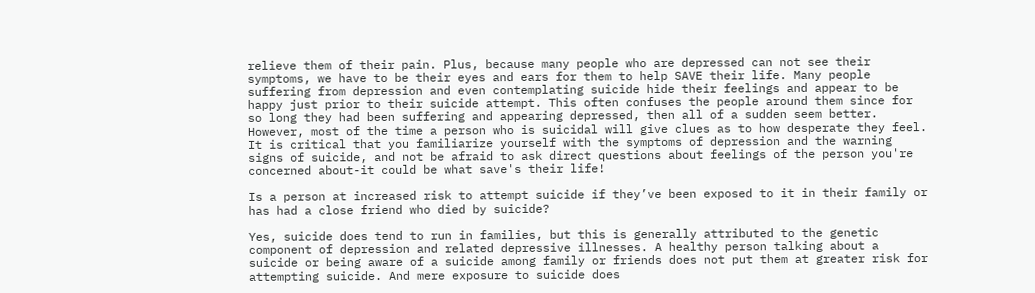relieve them of their pain. Plus, because many people who are depressed can not see their symptoms, we have to be their eyes and ears for them to help SAVE their life. Many people suffering from depression and even contemplating suicide hide their feelings and appear to be happy just prior to their suicide attempt. This often confuses the people around them since for so long they had been suffering and appearing depressed, then all of a sudden seem better. However, most of the time a person who is suicidal will give clues as to how desperate they feel. It is critical that you familiarize yourself with the symptoms of depression and the warning signs of suicide, and not be afraid to ask direct questions about feelings of the person you're concerned about-it could be what save's their life!

Is a person at increased risk to attempt suicide if they’ve been exposed to it in their family or has had a close friend who died by suicide?

Yes, suicide does tend to run in families, but this is generally attributed to the genetic component of depression and related depressive illnesses. A healthy person talking about a suicide or being aware of a suicide among family or friends does not put them at greater risk for attempting suicide. And mere exposure to suicide does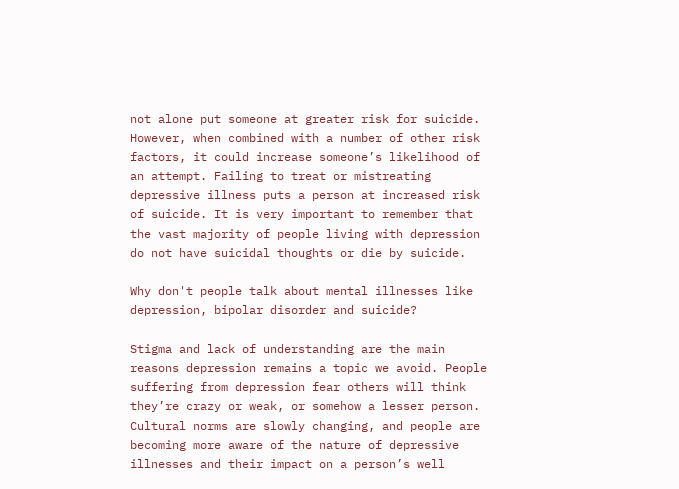not alone put someone at greater risk for suicide. However, when combined with a number of other risk factors, it could increase someone’s likelihood of an attempt. Failing to treat or mistreating depressive illness puts a person at increased risk of suicide. It is very important to remember that the vast majority of people living with depression do not have suicidal thoughts or die by suicide.

Why don't people talk about mental illnesses like depression, bipolar disorder and suicide?

Stigma and lack of understanding are the main reasons depression remains a topic we avoid. People suffering from depression fear others will think they’re crazy or weak, or somehow a lesser person. Cultural norms are slowly changing, and people are becoming more aware of the nature of depressive illnesses and their impact on a person’s well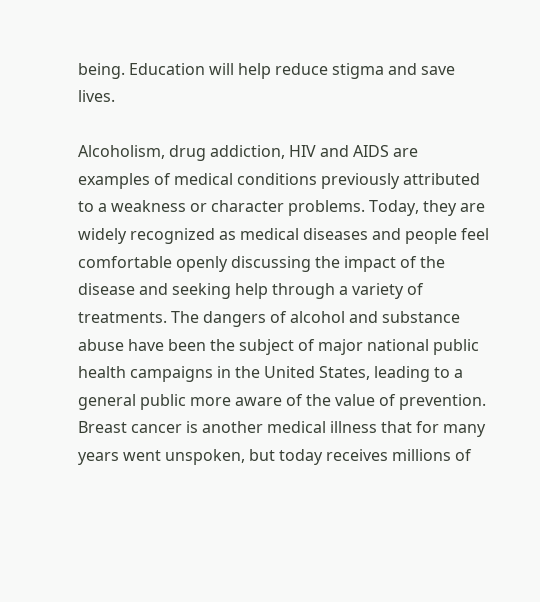being. Education will help reduce stigma and save lives.

Alcoholism, drug addiction, HIV and AIDS are examples of medical conditions previously attributed to a weakness or character problems. Today, they are widely recognized as medical diseases and people feel comfortable openly discussing the impact of the disease and seeking help through a variety of treatments. The dangers of alcohol and substance abuse have been the subject of major national public health campaigns in the United States, leading to a general public more aware of the value of prevention. Breast cancer is another medical illness that for many years went unspoken, but today receives millions of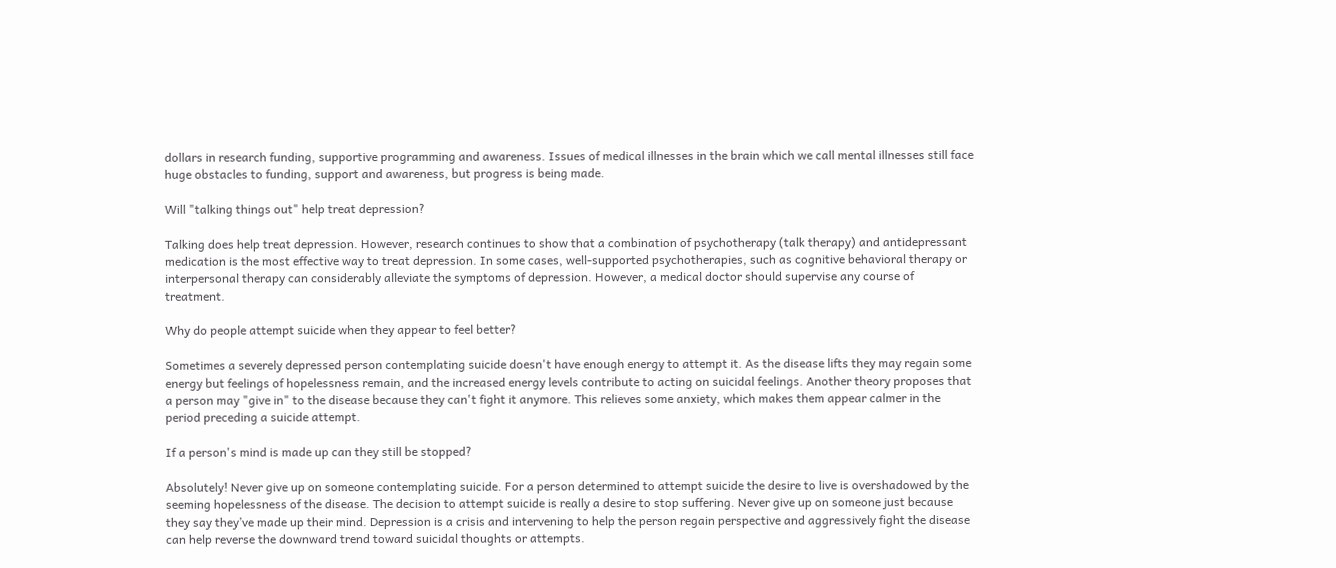dollars in research funding, supportive programming and awareness. Issues of medical illnesses in the brain which we call mental illnesses still face huge obstacles to funding, support and awareness, but progress is being made.

Will "talking things out" help treat depression?

Talking does help treat depression. However, research continues to show that a combination of psychotherapy (talk therapy) and antidepressant medication is the most effective way to treat depression. In some cases, well-supported psychotherapies, such as cognitive behavioral therapy or interpersonal therapy can considerably alleviate the symptoms of depression. However, a medical doctor should supervise any course of treatment.

Why do people attempt suicide when they appear to feel better?

Sometimes a severely depressed person contemplating suicide doesn't have enough energy to attempt it. As the disease lifts they may regain some energy but feelings of hopelessness remain, and the increased energy levels contribute to acting on suicidal feelings. Another theory proposes that a person may "give in" to the disease because they can't fight it anymore. This relieves some anxiety, which makes them appear calmer in the period preceding a suicide attempt.

If a person's mind is made up can they still be stopped?

Absolutely! Never give up on someone contemplating suicide. For a person determined to attempt suicide the desire to live is overshadowed by the seeming hopelessness of the disease. The decision to attempt suicide is really a desire to stop suffering. Never give up on someone just because they say they’ve made up their mind. Depression is a crisis and intervening to help the person regain perspective and aggressively fight the disease can help reverse the downward trend toward suicidal thoughts or attempts.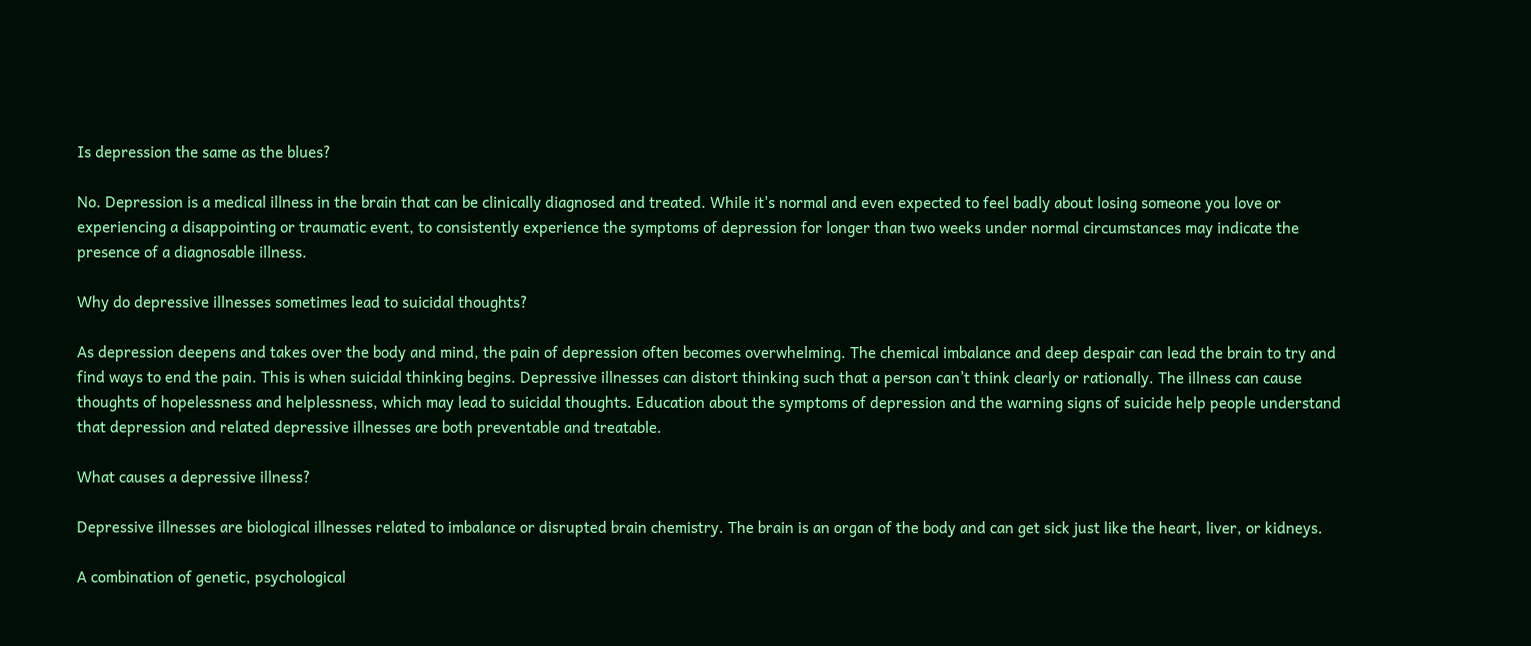Is depression the same as the blues?

No. Depression is a medical illness in the brain that can be clinically diagnosed and treated. While it's normal and even expected to feel badly about losing someone you love or experiencing a disappointing or traumatic event, to consistently experience the symptoms of depression for longer than two weeks under normal circumstances may indicate the presence of a diagnosable illness.

Why do depressive illnesses sometimes lead to suicidal thoughts?

As depression deepens and takes over the body and mind, the pain of depression often becomes overwhelming. The chemical imbalance and deep despair can lead the brain to try and find ways to end the pain. This is when suicidal thinking begins. Depressive illnesses can distort thinking such that a person can’t think clearly or rationally. The illness can cause thoughts of hopelessness and helplessness, which may lead to suicidal thoughts. Education about the symptoms of depression and the warning signs of suicide help people understand that depression and related depressive illnesses are both preventable and treatable.

What causes a depressive illness?

Depressive illnesses are biological illnesses related to imbalance or disrupted brain chemistry. The brain is an organ of the body and can get sick just like the heart, liver, or kidneys.

A combination of genetic, psychological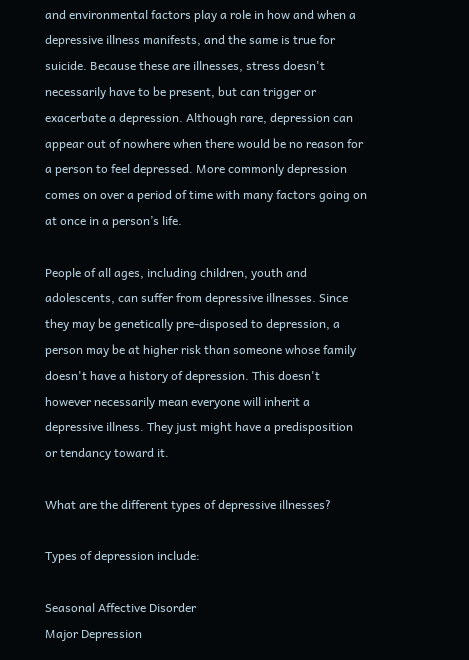and environmental factors play a role in how and when a depressive illness manifests, and the same is true for suicide. Because these are illnesses, stress doesn't necessarily have to be present, but can trigger or exacerbate a depression. Although rare, depression can appear out of nowhere when there would be no reason for a person to feel depressed. More commonly depression comes on over a period of time with many factors going on at once in a person’s life.

People of all ages, including children, youth and adolescents, can suffer from depressive illnesses. Since they may be genetically pre-disposed to depression, a person may be at higher risk than someone whose family doesn't have a history of depression. This doesn't however necessarily mean everyone will inherit a depressive illness. They just might have a predisposition or tendancy toward it.

What are the different types of depressive illnesses?

Types of depression include:

Seasonal Affective Disorder
Major Depression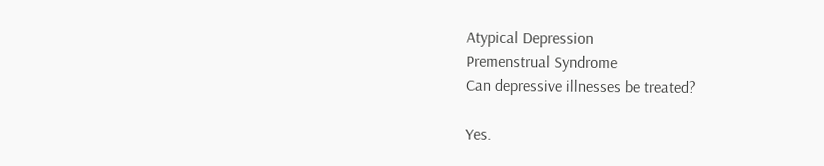Atypical Depression
Premenstrual Syndrome
Can depressive illnesses be treated?

Yes.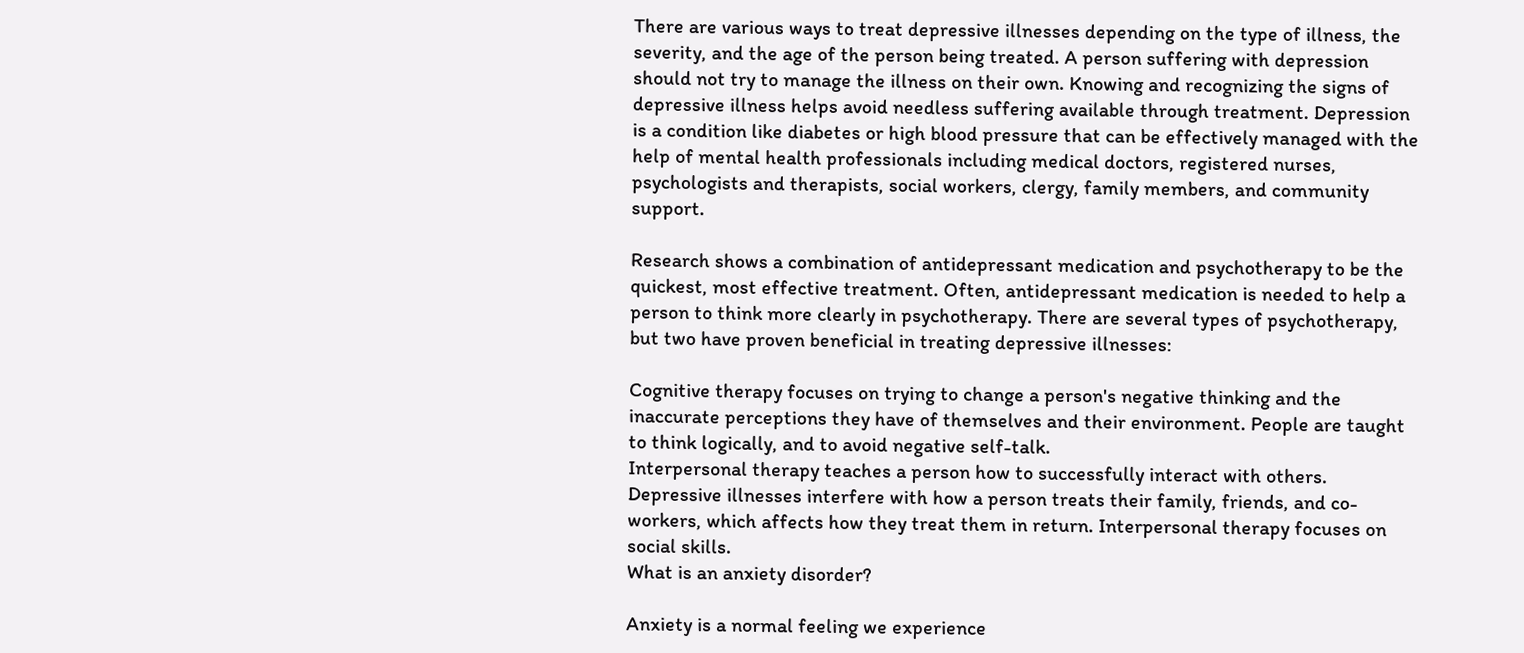There are various ways to treat depressive illnesses depending on the type of illness, the severity, and the age of the person being treated. A person suffering with depression should not try to manage the illness on their own. Knowing and recognizing the signs of depressive illness helps avoid needless suffering available through treatment. Depression is a condition like diabetes or high blood pressure that can be effectively managed with the help of mental health professionals including medical doctors, registered nurses, psychologists and therapists, social workers, clergy, family members, and community support.

Research shows a combination of antidepressant medication and psychotherapy to be the quickest, most effective treatment. Often, antidepressant medication is needed to help a person to think more clearly in psychotherapy. There are several types of psychotherapy, but two have proven beneficial in treating depressive illnesses:

Cognitive therapy focuses on trying to change a person's negative thinking and the inaccurate perceptions they have of themselves and their environment. People are taught to think logically, and to avoid negative self-talk.
Interpersonal therapy teaches a person how to successfully interact with others. Depressive illnesses interfere with how a person treats their family, friends, and co-workers, which affects how they treat them in return. Interpersonal therapy focuses on social skills.
What is an anxiety disorder?

Anxiety is a normal feeling we experience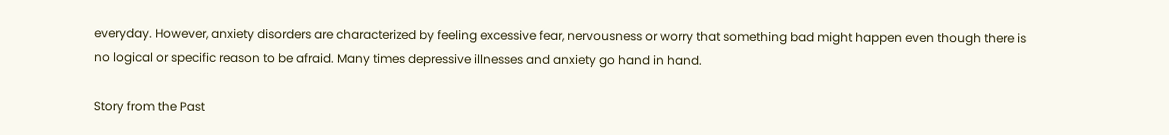everyday. However, anxiety disorders are characterized by feeling excessive fear, nervousness or worry that something bad might happen even though there is no logical or specific reason to be afraid. Many times depressive illnesses and anxiety go hand in hand.

Story from the Past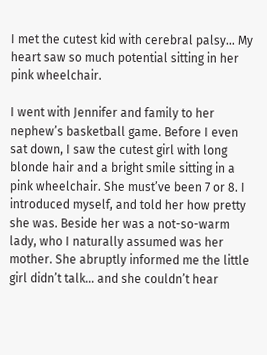I met the cutest kid with cerebral palsy... My heart saw so much potential sitting in her pink wheelchair.

I went with Jennifer and family to her nephew’s basketball game. Before I even sat down, I saw the cutest girl with long blonde hair and a bright smile sitting in a pink wheelchair. She must’ve been 7 or 8. I introduced myself, and told her how pretty she was. Beside her was a not-so-warm lady, who I naturally assumed was her mother. She abruptly informed me the little girl didn’t talk… and she couldn’t hear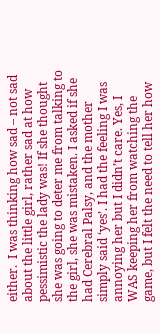either.  I was thinking how sad – not sad about the little girl, rather sad at how pessimistic the lady was! If she thought she was going to deter me from talking to the girl, she was mistaken. I asked if she had Cerebral Palsy, and the mother simply said ‘yes’. I had the feeling I was annoying her but I didn’t care. Yes, I WAS keeping her from watching the game, but I felt the need to tell her how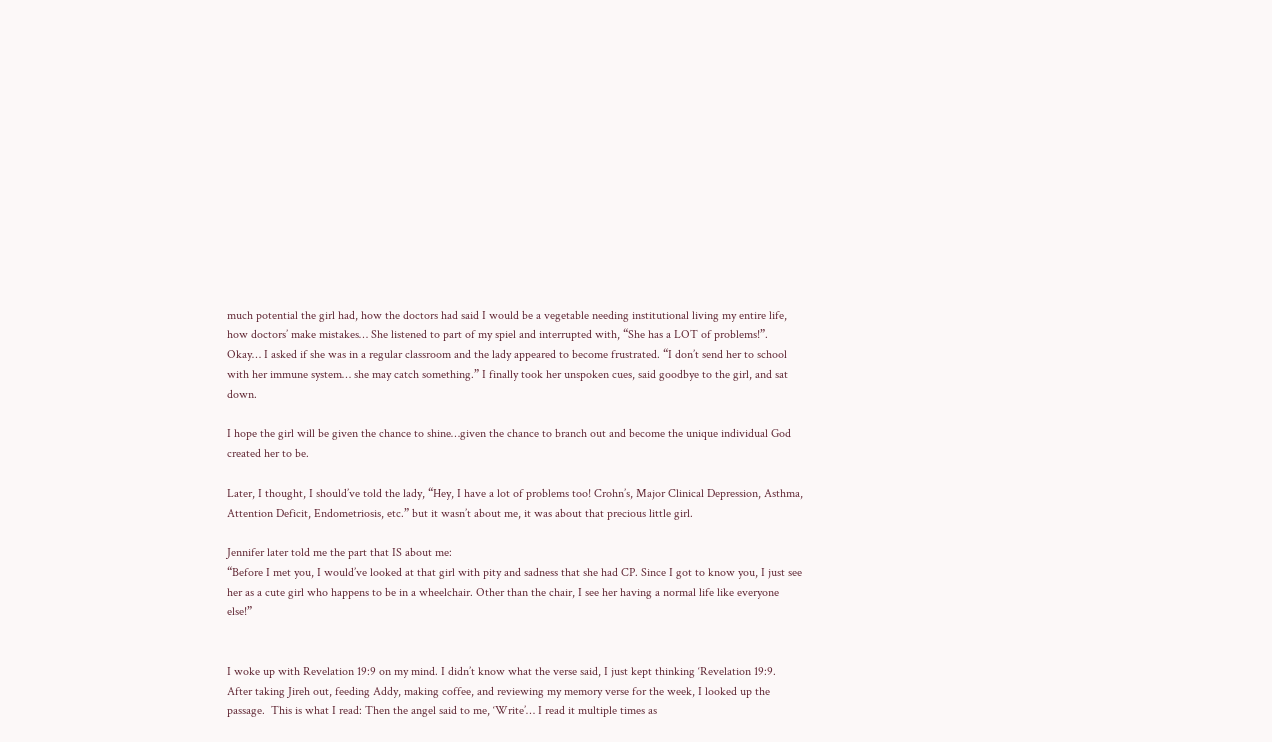much potential the girl had, how the doctors had said I would be a vegetable needing institutional living my entire life, how doctors’ make mistakes… She listened to part of my spiel and interrupted with, “She has a LOT of problems!”. Okay… I asked if she was in a regular classroom and the lady appeared to become frustrated. “I don’t send her to school with her immune system… she may catch something.” I finally took her unspoken cues, said goodbye to the girl, and sat down.

I hope the girl will be given the chance to shine…given the chance to branch out and become the unique individual God created her to be.

Later, I thought, I should’ve told the lady, “Hey, I have a lot of problems too! Crohn’s, Major Clinical Depression, Asthma, Attention Deficit, Endometriosis, etc.” but it wasn’t about me, it was about that precious little girl.

Jennifer later told me the part that IS about me:
“Before I met you, I would’ve looked at that girl with pity and sadness that she had CP. Since I got to know you, I just see her as a cute girl who happens to be in a wheelchair. Other than the chair, I see her having a normal life like everyone else!”


I woke up with Revelation 19:9 on my mind. I didn’t know what the verse said, I just kept thinking ‘Revelation 19:9. After taking Jireh out, feeding Addy, making coffee, and reviewing my memory verse for the week, I looked up the passage.  This is what I read: Then the angel said to me, ‘Write’… I read it multiple times as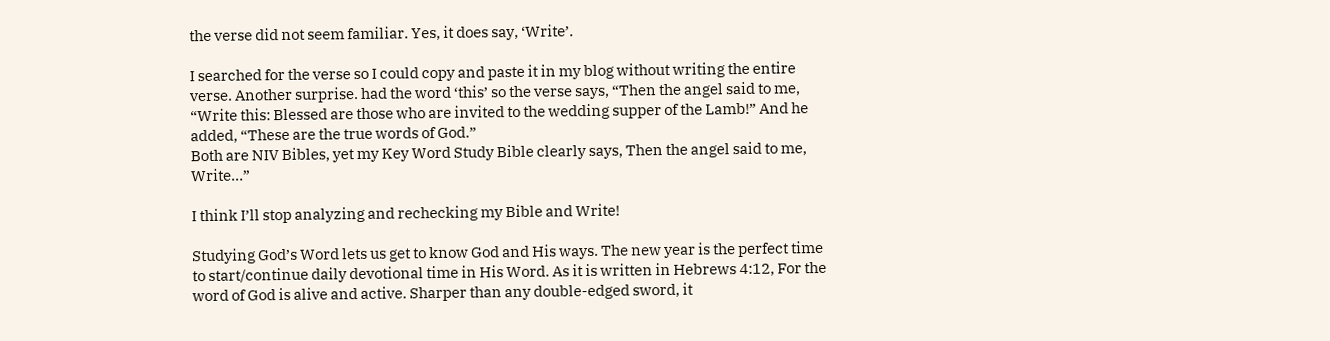the verse did not seem familiar. Yes, it does say, ‘Write’.

I searched for the verse so I could copy and paste it in my blog without writing the entire verse. Another surprise. had the word ‘this’ so the verse says, “Then the angel said to me, “Write this: Blessed are those who are invited to the wedding supper of the Lamb!” And he added, “These are the true words of God.”
Both are NIV Bibles, yet my Key Word Study Bible clearly says, Then the angel said to me, Write…”

I think I’ll stop analyzing and rechecking my Bible and Write!

Studying God’s Word lets us get to know God and His ways. The new year is the perfect time to start/continue daily devotional time in His Word. As it is written in Hebrews 4:12, For the word of God is alive and active. Sharper than any double-edged sword, it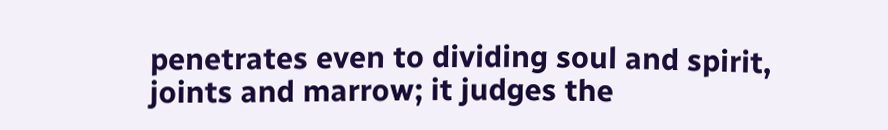penetrates even to dividing soul and spirit, joints and marrow; it judges the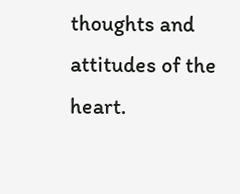thoughts and attitudes of the heart.